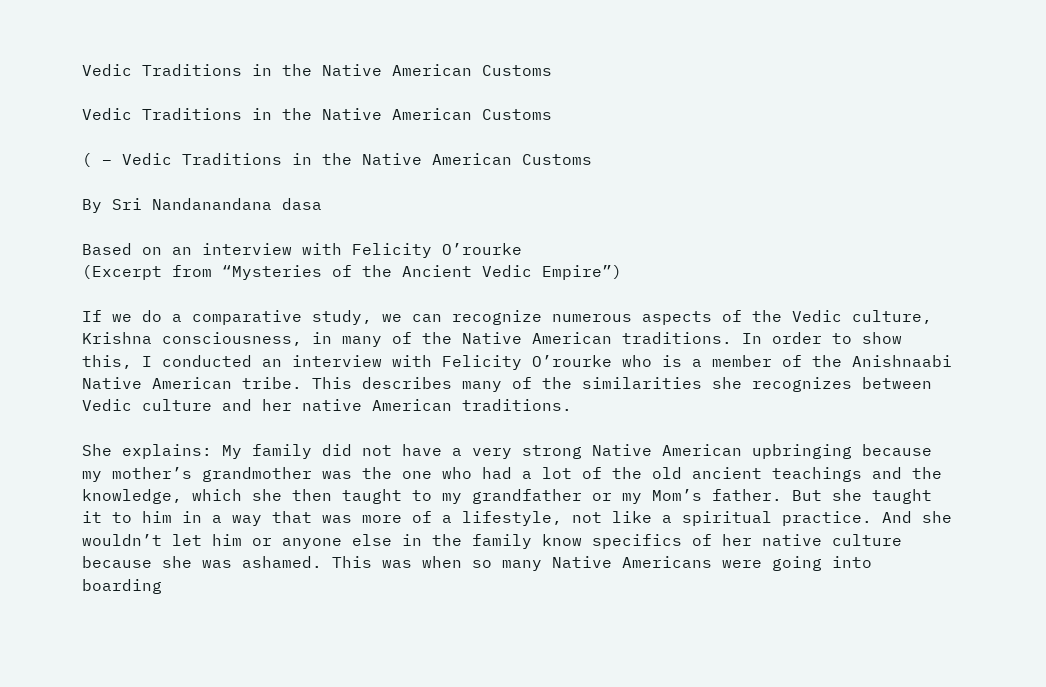Vedic Traditions in the Native American Customs

Vedic Traditions in the Native American Customs

( – Vedic Traditions in the Native American Customs

By Sri Nandanandana dasa

Based on an interview with Felicity O’rourke
(Excerpt from “Mysteries of the Ancient Vedic Empire”)

If we do a comparative study, we can recognize numerous aspects of the Vedic culture, Krishna consciousness, in many of the Native American traditions. In order to show this, I conducted an interview with Felicity O’rourke who is a member of the Anishnaabi Native American tribe. This describes many of the similarities she recognizes between Vedic culture and her native American traditions.

She explains: My family did not have a very strong Native American upbringing because my mother’s grandmother was the one who had a lot of the old ancient teachings and the knowledge, which she then taught to my grandfather or my Mom’s father. But she taught it to him in a way that was more of a lifestyle, not like a spiritual practice. And she wouldn’t let him or anyone else in the family know specifics of her native culture because she was ashamed. This was when so many Native Americans were going into boarding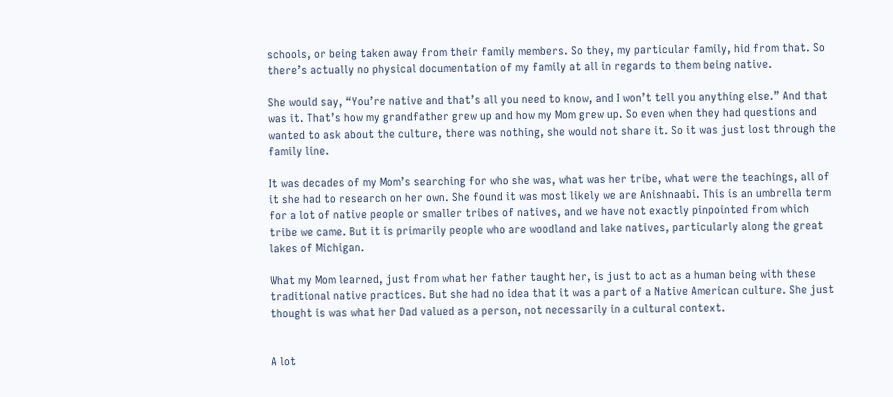schools, or being taken away from their family members. So they, my particular family, hid from that. So there’s actually no physical documentation of my family at all in regards to them being native.

She would say, “You’re native and that’s all you need to know, and I won’t tell you anything else.” And that was it. That’s how my grandfather grew up and how my Mom grew up. So even when they had questions and wanted to ask about the culture, there was nothing, she would not share it. So it was just lost through the family line.

It was decades of my Mom’s searching for who she was, what was her tribe, what were the teachings, all of it she had to research on her own. She found it was most likely we are Anishnaabi. This is an umbrella term for a lot of native people or smaller tribes of natives, and we have not exactly pinpointed from which tribe we came. But it is primarily people who are woodland and lake natives, particularly along the great lakes of Michigan.

What my Mom learned, just from what her father taught her, is just to act as a human being with these traditional native practices. But she had no idea that it was a part of a Native American culture. She just thought is was what her Dad valued as a person, not necessarily in a cultural context.


A lot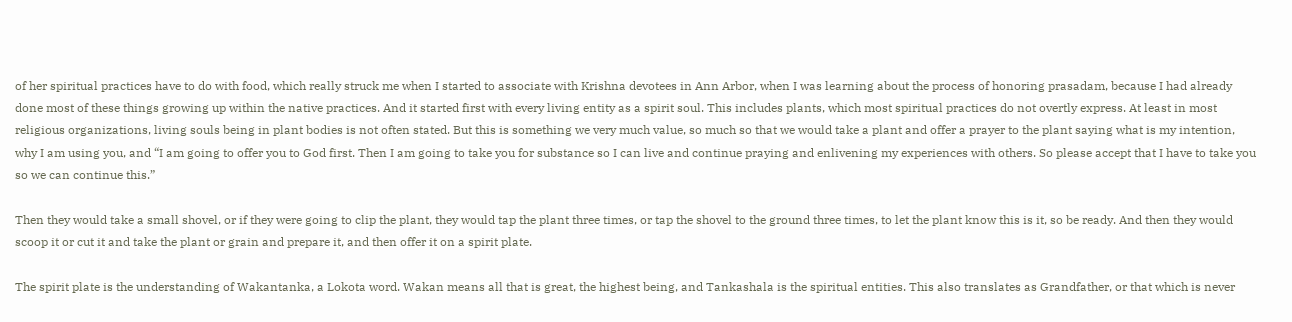of her spiritual practices have to do with food, which really struck me when I started to associate with Krishna devotees in Ann Arbor, when I was learning about the process of honoring prasadam, because I had already done most of these things growing up within the native practices. And it started first with every living entity as a spirit soul. This includes plants, which most spiritual practices do not overtly express. At least in most religious organizations, living souls being in plant bodies is not often stated. But this is something we very much value, so much so that we would take a plant and offer a prayer to the plant saying what is my intention, why I am using you, and “I am going to offer you to God first. Then I am going to take you for substance so I can live and continue praying and enlivening my experiences with others. So please accept that I have to take you so we can continue this.”

Then they would take a small shovel, or if they were going to clip the plant, they would tap the plant three times, or tap the shovel to the ground three times, to let the plant know this is it, so be ready. And then they would scoop it or cut it and take the plant or grain and prepare it, and then offer it on a spirit plate.

The spirit plate is the understanding of Wakantanka, a Lokota word. Wakan means all that is great, the highest being, and Tankashala is the spiritual entities. This also translates as Grandfather, or that which is never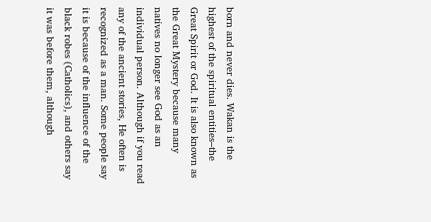born and never dies. Wakan is the highest of the spiritual entities–the Great Spirit or God. It is also known as the Great Mystery because many natives no longer see God as an individual person. Although if you read any of the ancient stories, He often is recognized as a man. Some people say it is because of the influence of the black robes (Catholics), and others say it was before them, although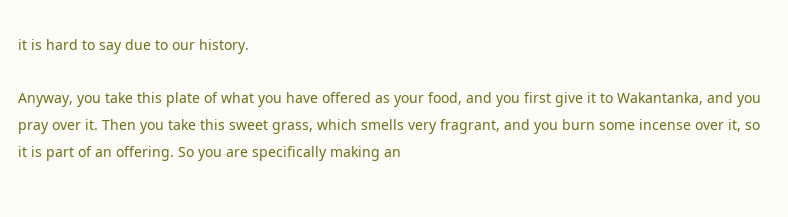it is hard to say due to our history.

Anyway, you take this plate of what you have offered as your food, and you first give it to Wakantanka, and you pray over it. Then you take this sweet grass, which smells very fragrant, and you burn some incense over it, so it is part of an offering. So you are specifically making an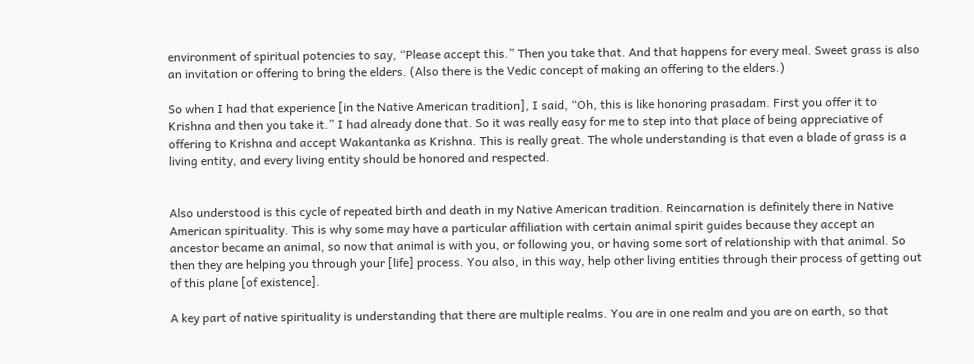environment of spiritual potencies to say, “Please accept this.” Then you take that. And that happens for every meal. Sweet grass is also an invitation or offering to bring the elders. (Also there is the Vedic concept of making an offering to the elders.)

So when I had that experience [in the Native American tradition], I said, “Oh, this is like honoring prasadam. First you offer it to Krishna and then you take it.” I had already done that. So it was really easy for me to step into that place of being appreciative of offering to Krishna and accept Wakantanka as Krishna. This is really great. The whole understanding is that even a blade of grass is a living entity, and every living entity should be honored and respected.


Also understood is this cycle of repeated birth and death in my Native American tradition. Reincarnation is definitely there in Native American spirituality. This is why some may have a particular affiliation with certain animal spirit guides because they accept an ancestor became an animal, so now that animal is with you, or following you, or having some sort of relationship with that animal. So then they are helping you through your [life] process. You also, in this way, help other living entities through their process of getting out of this plane [of existence].

A key part of native spirituality is understanding that there are multiple realms. You are in one realm and you are on earth, so that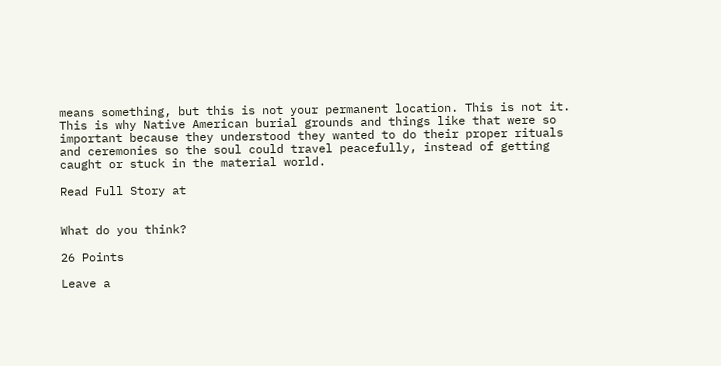means something, but this is not your permanent location. This is not it. This is why Native American burial grounds and things like that were so important because they understood they wanted to do their proper rituals and ceremonies so the soul could travel peacefully, instead of getting caught or stuck in the material world.

Read Full Story at


What do you think?

26 Points

Leave a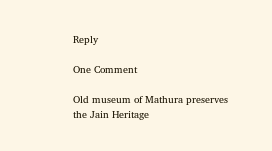Reply

One Comment

Old museum of Mathura preserves the Jain Heritage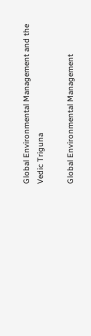Global Environmental Management and the Vedic Triguna

Global Environmental Management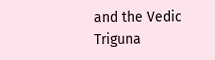and the Vedic Triguna